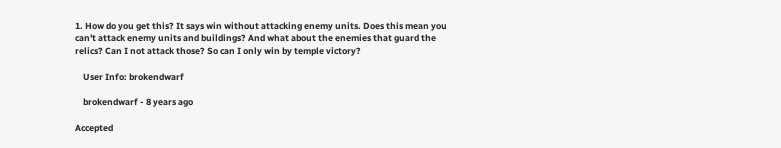1. How do you get this? It says win without attacking enemy units. Does this mean you can't attack enemy units and buildings? And what about the enemies that guard the relics? Can I not attack those? So can I only win by temple victory?

    User Info: brokendwarf

    brokendwarf - 8 years ago

Accepted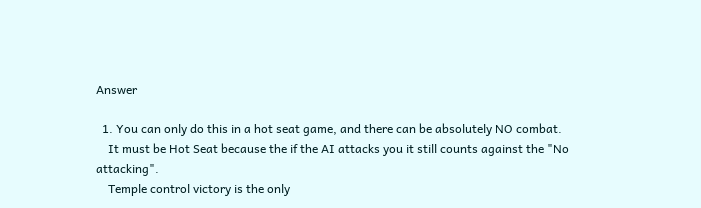Answer

  1. You can only do this in a hot seat game, and there can be absolutely NO combat.
    It must be Hot Seat because the if the AI attacks you it still counts against the "No attacking".
    Temple control victory is the only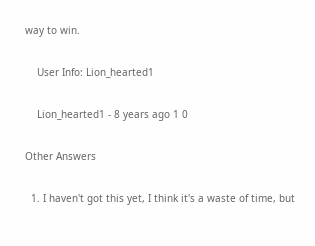way to win.

    User Info: Lion_hearted1

    Lion_hearted1 - 8 years ago 1 0

Other Answers

  1. I haven't got this yet, I think it's a waste of time, but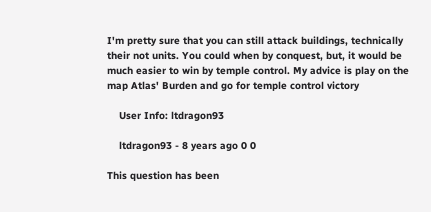I'm pretty sure that you can still attack buildings, technically their not units. You could when by conquest, but, it would be much easier to win by temple control. My advice is play on the map Atlas' Burden and go for temple control victory

    User Info: ltdragon93

    ltdragon93 - 8 years ago 0 0

This question has been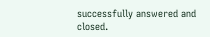successfully answered and closed.